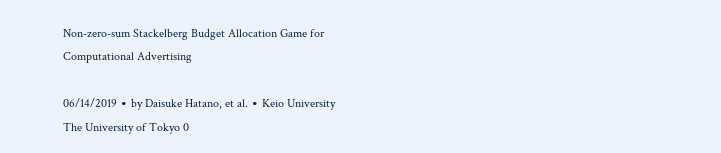Non-zero-sum Stackelberg Budget Allocation Game for Computational Advertising

06/14/2019 ∙ by Daisuke Hatano, et al. ∙ Keio University The University of Tokyo 0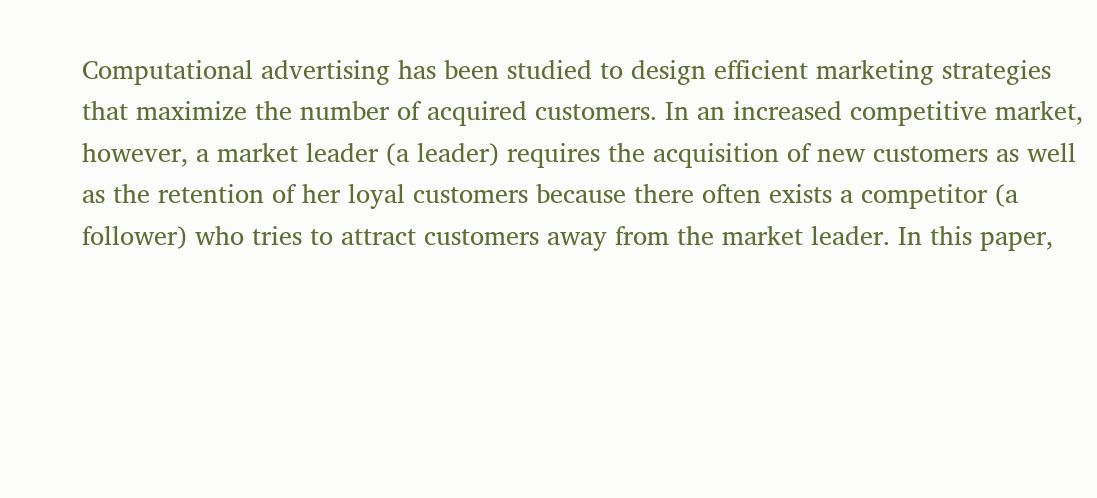Computational advertising has been studied to design efficient marketing strategies that maximize the number of acquired customers. In an increased competitive market, however, a market leader (a leader) requires the acquisition of new customers as well as the retention of her loyal customers because there often exists a competitor (a follower) who tries to attract customers away from the market leader. In this paper,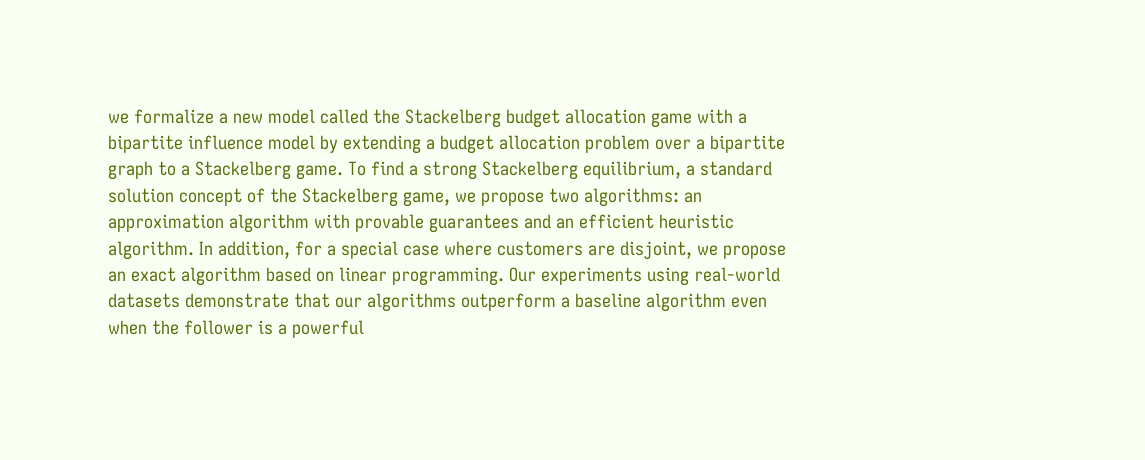we formalize a new model called the Stackelberg budget allocation game with a bipartite influence model by extending a budget allocation problem over a bipartite graph to a Stackelberg game. To find a strong Stackelberg equilibrium, a standard solution concept of the Stackelberg game, we propose two algorithms: an approximation algorithm with provable guarantees and an efficient heuristic algorithm. In addition, for a special case where customers are disjoint, we propose an exact algorithm based on linear programming. Our experiments using real-world datasets demonstrate that our algorithms outperform a baseline algorithm even when the follower is a powerful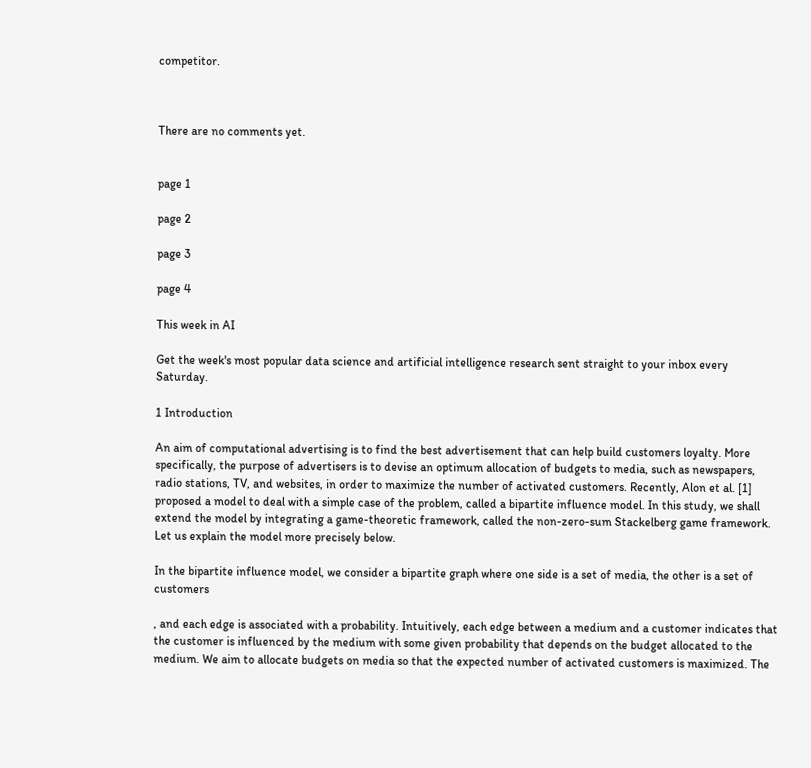competitor.



There are no comments yet.


page 1

page 2

page 3

page 4

This week in AI

Get the week's most popular data science and artificial intelligence research sent straight to your inbox every Saturday.

1 Introduction

An aim of computational advertising is to find the best advertisement that can help build customers loyalty. More specifically, the purpose of advertisers is to devise an optimum allocation of budgets to media, such as newspapers, radio stations, TV, and websites, in order to maximize the number of activated customers. Recently, Alon et al. [1] proposed a model to deal with a simple case of the problem, called a bipartite influence model. In this study, we shall extend the model by integrating a game-theoretic framework, called the non-zero-sum Stackelberg game framework. Let us explain the model more precisely below.

In the bipartite influence model, we consider a bipartite graph where one side is a set of media, the other is a set of customers

, and each edge is associated with a probability. Intuitively, each edge between a medium and a customer indicates that the customer is influenced by the medium with some given probability that depends on the budget allocated to the medium. We aim to allocate budgets on media so that the expected number of activated customers is maximized. The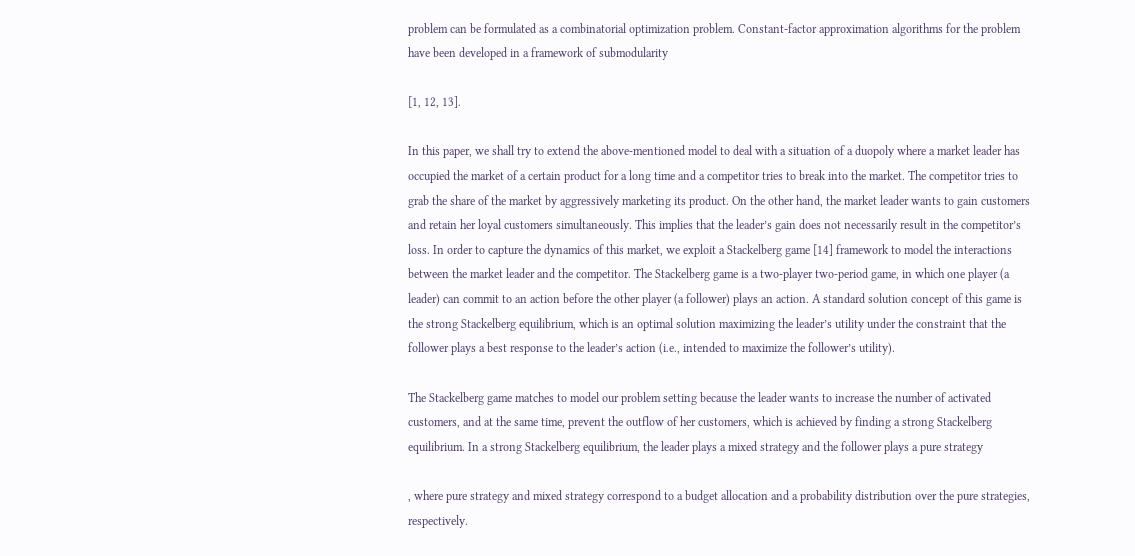problem can be formulated as a combinatorial optimization problem. Constant-factor approximation algorithms for the problem have been developed in a framework of submodularity

[1, 12, 13].

In this paper, we shall try to extend the above-mentioned model to deal with a situation of a duopoly where a market leader has occupied the market of a certain product for a long time and a competitor tries to break into the market. The competitor tries to grab the share of the market by aggressively marketing its product. On the other hand, the market leader wants to gain customers and retain her loyal customers simultaneously. This implies that the leader’s gain does not necessarily result in the competitor’s loss. In order to capture the dynamics of this market, we exploit a Stackelberg game [14] framework to model the interactions between the market leader and the competitor. The Stackelberg game is a two-player two-period game, in which one player (a leader) can commit to an action before the other player (a follower) plays an action. A standard solution concept of this game is the strong Stackelberg equilibrium, which is an optimal solution maximizing the leader’s utility under the constraint that the follower plays a best response to the leader’s action (i.e., intended to maximize the follower’s utility).

The Stackelberg game matches to model our problem setting because the leader wants to increase the number of activated customers, and at the same time, prevent the outflow of her customers, which is achieved by finding a strong Stackelberg equilibrium. In a strong Stackelberg equilibrium, the leader plays a mixed strategy and the follower plays a pure strategy

, where pure strategy and mixed strategy correspond to a budget allocation and a probability distribution over the pure strategies, respectively.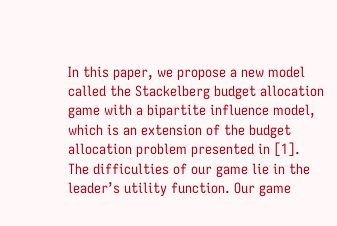In this paper, we propose a new model called the Stackelberg budget allocation game with a bipartite influence model, which is an extension of the budget allocation problem presented in [1]. The difficulties of our game lie in the leader’s utility function. Our game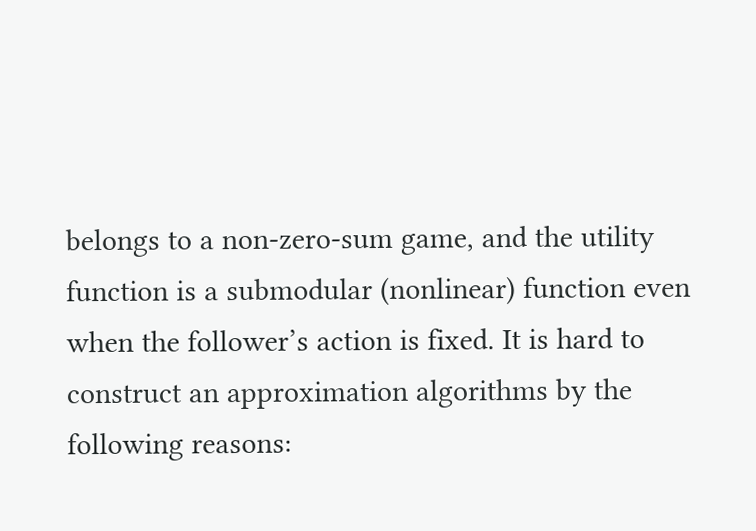belongs to a non-zero-sum game, and the utility function is a submodular (nonlinear) function even when the follower’s action is fixed. It is hard to construct an approximation algorithms by the following reasons: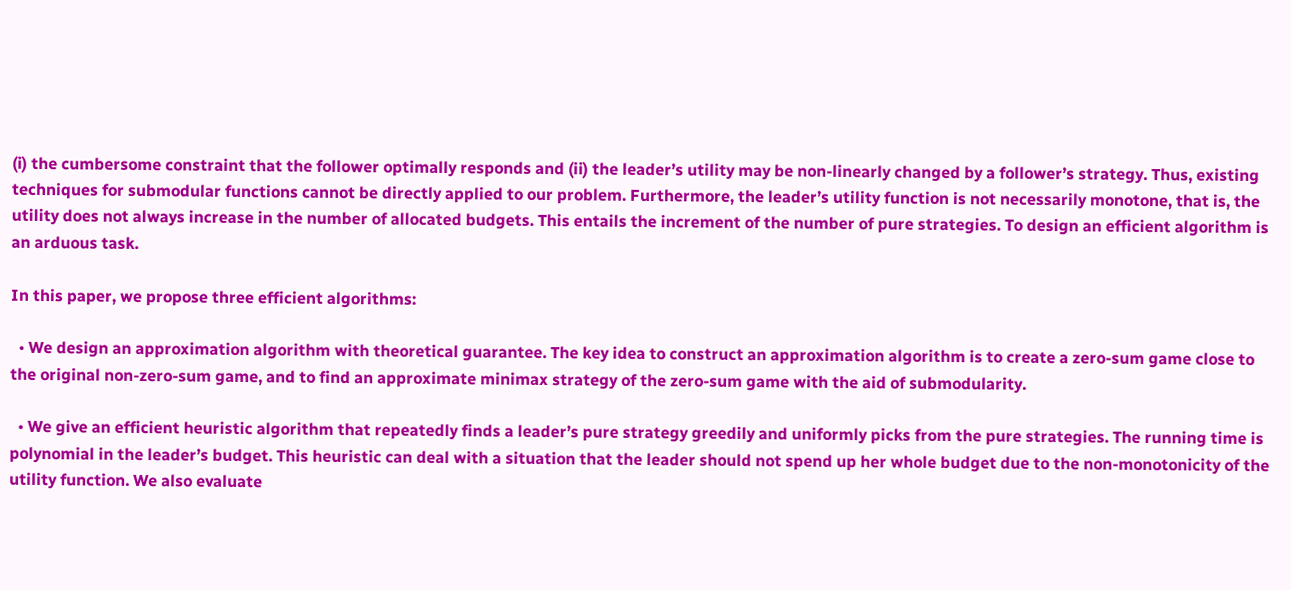(i) the cumbersome constraint that the follower optimally responds and (ii) the leader’s utility may be non-linearly changed by a follower’s strategy. Thus, existing techniques for submodular functions cannot be directly applied to our problem. Furthermore, the leader’s utility function is not necessarily monotone, that is, the utility does not always increase in the number of allocated budgets. This entails the increment of the number of pure strategies. To design an efficient algorithm is an arduous task.

In this paper, we propose three efficient algorithms:

  • We design an approximation algorithm with theoretical guarantee. The key idea to construct an approximation algorithm is to create a zero-sum game close to the original non-zero-sum game, and to find an approximate minimax strategy of the zero-sum game with the aid of submodularity.

  • We give an efficient heuristic algorithm that repeatedly finds a leader’s pure strategy greedily and uniformly picks from the pure strategies. The running time is polynomial in the leader’s budget. This heuristic can deal with a situation that the leader should not spend up her whole budget due to the non-monotonicity of the utility function. We also evaluate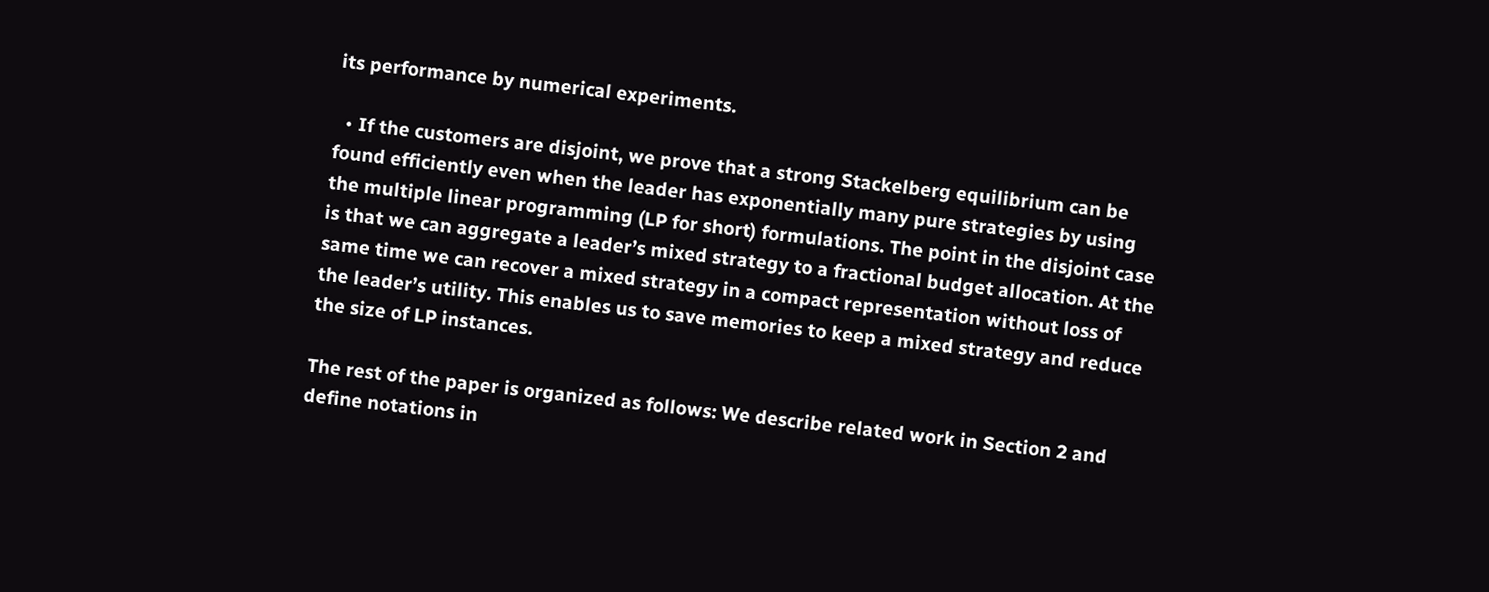its performance by numerical experiments.

  • If the customers are disjoint, we prove that a strong Stackelberg equilibrium can be found efficiently even when the leader has exponentially many pure strategies by using the multiple linear programming (LP for short) formulations. The point in the disjoint case is that we can aggregate a leader’s mixed strategy to a fractional budget allocation. At the same time we can recover a mixed strategy in a compact representation without loss of the leader’s utility. This enables us to save memories to keep a mixed strategy and reduce the size of LP instances.

The rest of the paper is organized as follows: We describe related work in Section 2 and define notations in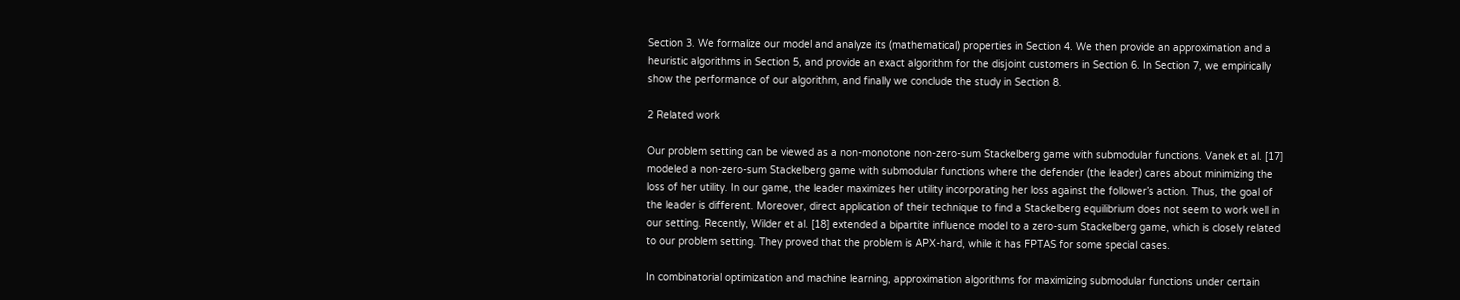Section 3. We formalize our model and analyze its (mathematical) properties in Section 4. We then provide an approximation and a heuristic algorithms in Section 5, and provide an exact algorithm for the disjoint customers in Section 6. In Section 7, we empirically show the performance of our algorithm, and finally we conclude the study in Section 8.

2 Related work

Our problem setting can be viewed as a non-monotone non-zero-sum Stackelberg game with submodular functions. Vanek et al. [17] modeled a non-zero-sum Stackelberg game with submodular functions where the defender (the leader) cares about minimizing the loss of her utility. In our game, the leader maximizes her utility incorporating her loss against the follower’s action. Thus, the goal of the leader is different. Moreover, direct application of their technique to find a Stackelberg equilibrium does not seem to work well in our setting. Recently, Wilder et al. [18] extended a bipartite influence model to a zero-sum Stackelberg game, which is closely related to our problem setting. They proved that the problem is APX-hard, while it has FPTAS for some special cases.

In combinatorial optimization and machine learning, approximation algorithms for maximizing submodular functions under certain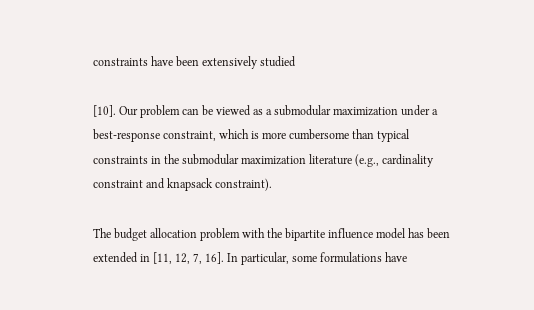constraints have been extensively studied

[10]. Our problem can be viewed as a submodular maximization under a best-response constraint, which is more cumbersome than typical constraints in the submodular maximization literature (e.g., cardinality constraint and knapsack constraint).

The budget allocation problem with the bipartite influence model has been extended in [11, 12, 7, 16]. In particular, some formulations have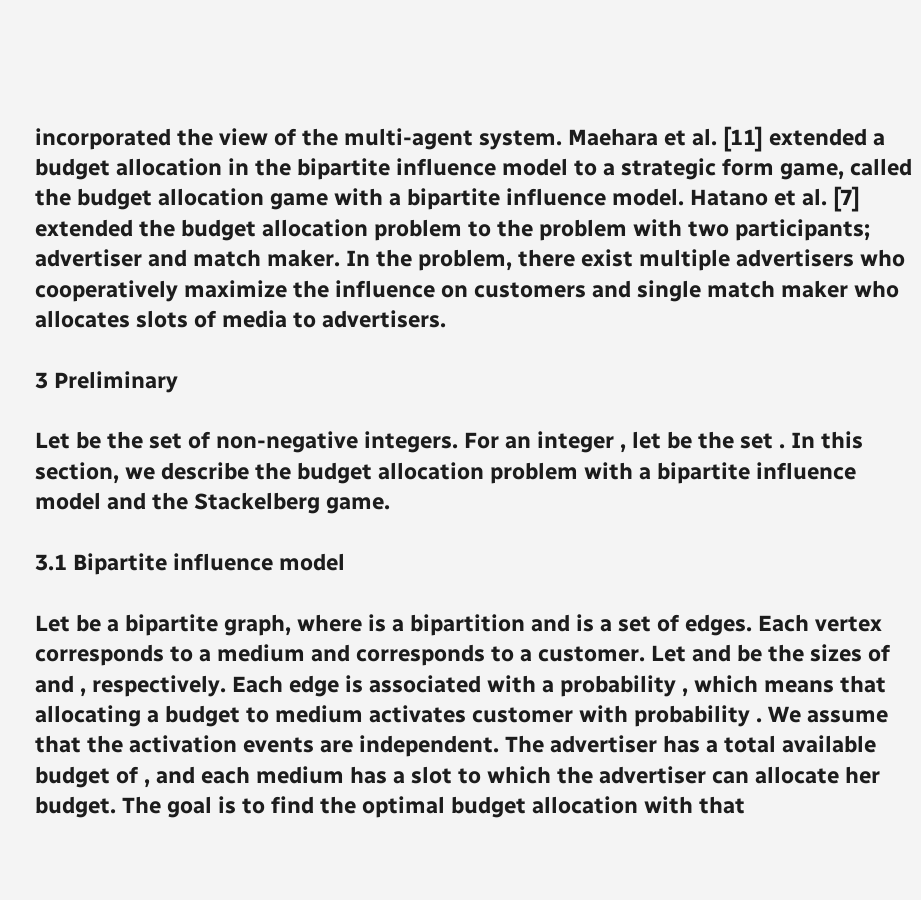incorporated the view of the multi-agent system. Maehara et al. [11] extended a budget allocation in the bipartite influence model to a strategic form game, called the budget allocation game with a bipartite influence model. Hatano et al. [7] extended the budget allocation problem to the problem with two participants; advertiser and match maker. In the problem, there exist multiple advertisers who cooperatively maximize the influence on customers and single match maker who allocates slots of media to advertisers.

3 Preliminary

Let be the set of non-negative integers. For an integer , let be the set . In this section, we describe the budget allocation problem with a bipartite influence model and the Stackelberg game.

3.1 Bipartite influence model

Let be a bipartite graph, where is a bipartition and is a set of edges. Each vertex corresponds to a medium and corresponds to a customer. Let and be the sizes of and , respectively. Each edge is associated with a probability , which means that allocating a budget to medium activates customer with probability . We assume that the activation events are independent. The advertiser has a total available budget of , and each medium has a slot to which the advertiser can allocate her budget. The goal is to find the optimal budget allocation with that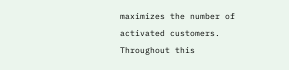maximizes the number of activated customers. Throughout this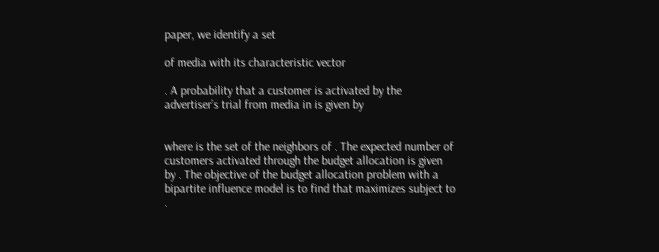paper, we identify a set

of media with its characteristic vector

. A probability that a customer is activated by the advertiser’s trial from media in is given by


where is the set of the neighbors of . The expected number of customers activated through the budget allocation is given by . The objective of the budget allocation problem with a bipartite influence model is to find that maximizes subject to .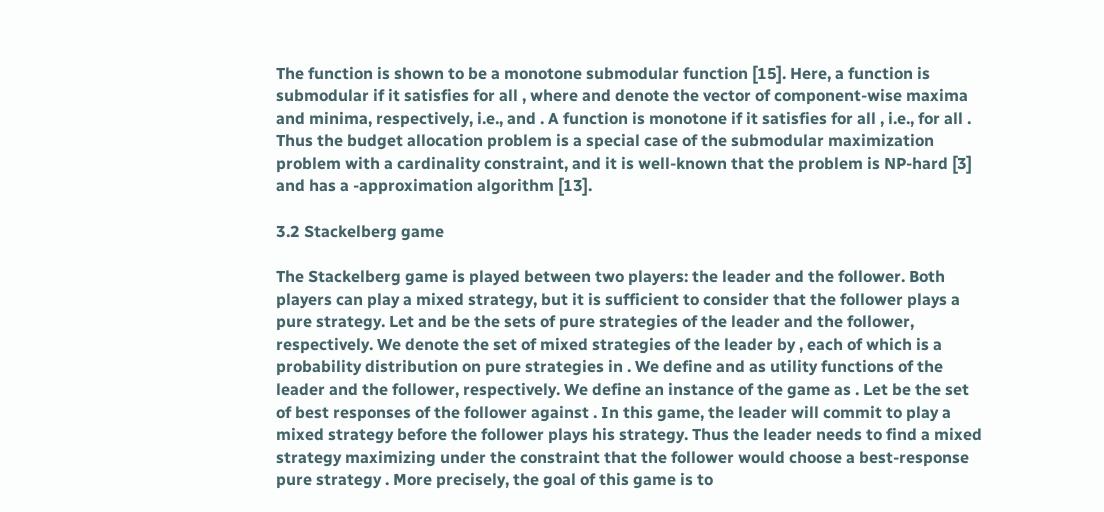The function is shown to be a monotone submodular function [15]. Here, a function is submodular if it satisfies for all , where and denote the vector of component-wise maxima and minima, respectively, i.e., and . A function is monotone if it satisfies for all , i.e., for all . Thus the budget allocation problem is a special case of the submodular maximization problem with a cardinality constraint, and it is well-known that the problem is NP-hard [3] and has a -approximation algorithm [13].

3.2 Stackelberg game

The Stackelberg game is played between two players: the leader and the follower. Both players can play a mixed strategy, but it is sufficient to consider that the follower plays a pure strategy. Let and be the sets of pure strategies of the leader and the follower, respectively. We denote the set of mixed strategies of the leader by , each of which is a probability distribution on pure strategies in . We define and as utility functions of the leader and the follower, respectively. We define an instance of the game as . Let be the set of best responses of the follower against . In this game, the leader will commit to play a mixed strategy before the follower plays his strategy. Thus the leader needs to find a mixed strategy maximizing under the constraint that the follower would choose a best-response pure strategy . More precisely, the goal of this game is to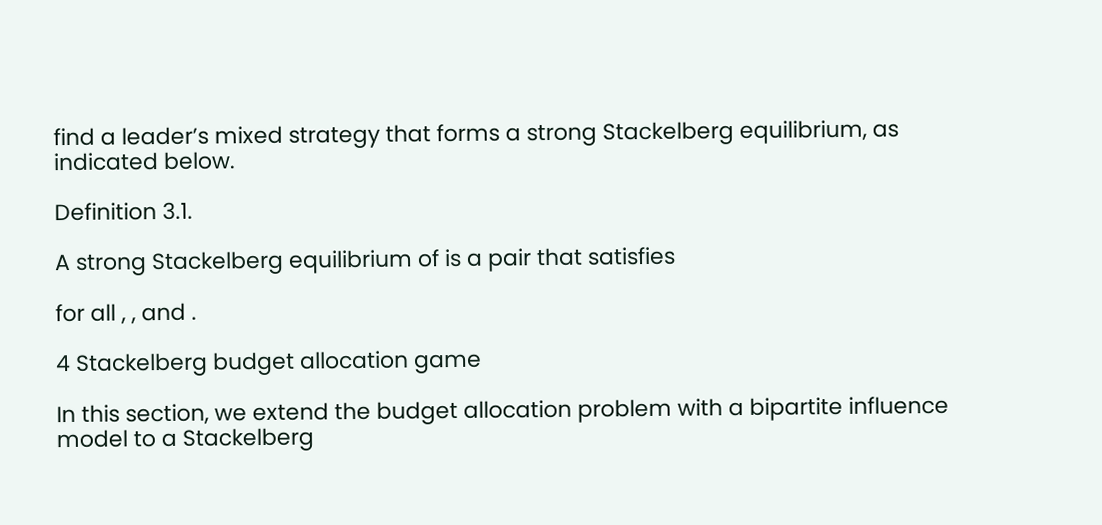find a leader’s mixed strategy that forms a strong Stackelberg equilibrium, as indicated below.

Definition 3.1.

A strong Stackelberg equilibrium of is a pair that satisfies

for all , , and .

4 Stackelberg budget allocation game

In this section, we extend the budget allocation problem with a bipartite influence model to a Stackelberg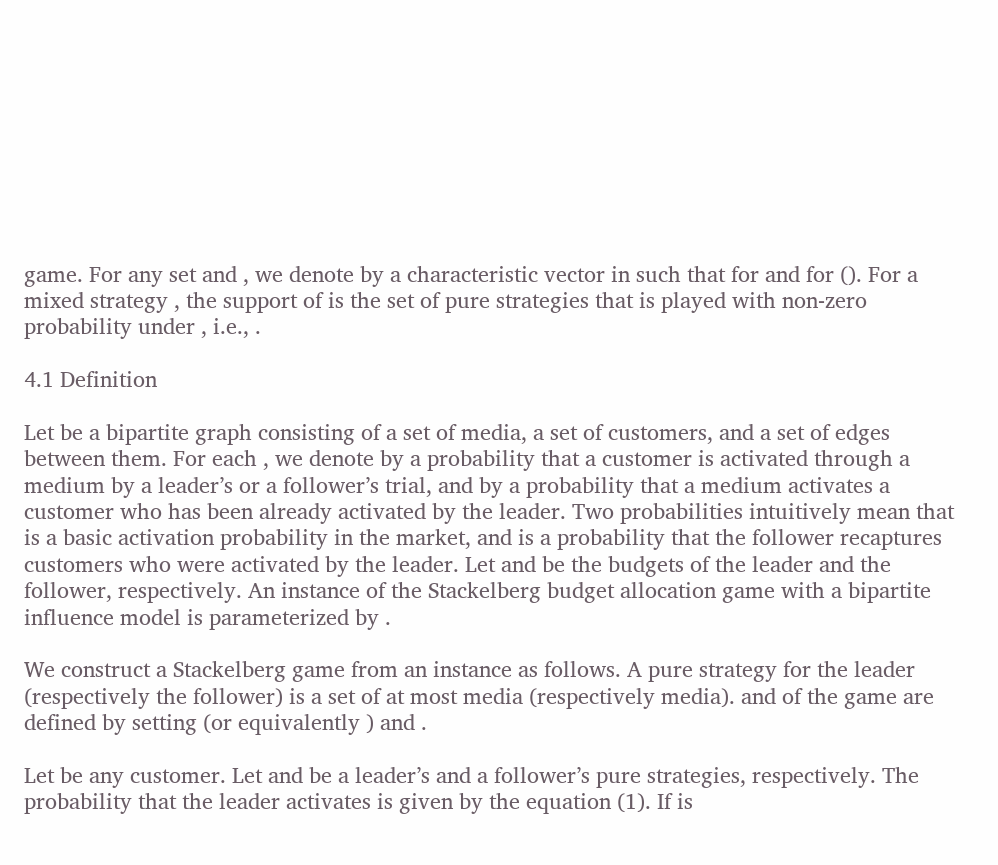game. For any set and , we denote by a characteristic vector in such that for and for (). For a mixed strategy , the support of is the set of pure strategies that is played with non-zero probability under , i.e., .

4.1 Definition

Let be a bipartite graph consisting of a set of media, a set of customers, and a set of edges between them. For each , we denote by a probability that a customer is activated through a medium by a leader’s or a follower’s trial, and by a probability that a medium activates a customer who has been already activated by the leader. Two probabilities intuitively mean that is a basic activation probability in the market, and is a probability that the follower recaptures customers who were activated by the leader. Let and be the budgets of the leader and the follower, respectively. An instance of the Stackelberg budget allocation game with a bipartite influence model is parameterized by .

We construct a Stackelberg game from an instance as follows. A pure strategy for the leader (respectively the follower) is a set of at most media (respectively media). and of the game are defined by setting (or equivalently ) and .

Let be any customer. Let and be a leader’s and a follower’s pure strategies, respectively. The probability that the leader activates is given by the equation (1). If is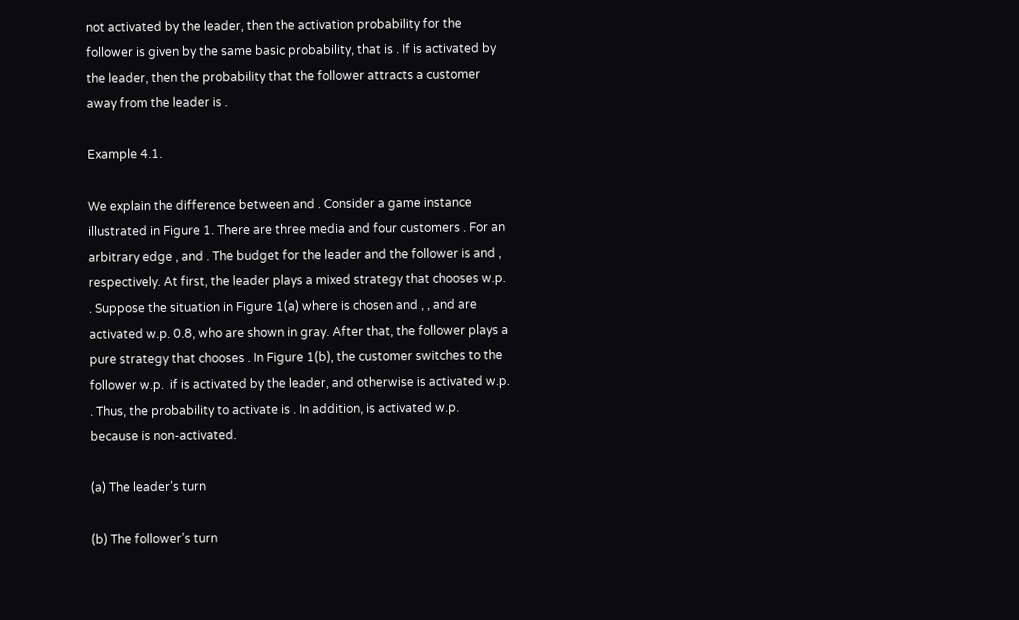not activated by the leader, then the activation probability for the follower is given by the same basic probability, that is . If is activated by the leader, then the probability that the follower attracts a customer away from the leader is .

Example 4.1.

We explain the difference between and . Consider a game instance illustrated in Figure 1. There are three media and four customers . For an arbitrary edge , and . The budget for the leader and the follower is and , respectively. At first, the leader plays a mixed strategy that chooses w.p. . Suppose the situation in Figure 1(a) where is chosen and , , and are activated w.p. 0.8, who are shown in gray. After that, the follower plays a pure strategy that chooses . In Figure 1(b), the customer switches to the follower w.p.  if is activated by the leader, and otherwise is activated w.p. . Thus, the probability to activate is . In addition, is activated w.p.  because is non-activated.

(a) The leader’s turn

(b) The follower’s turn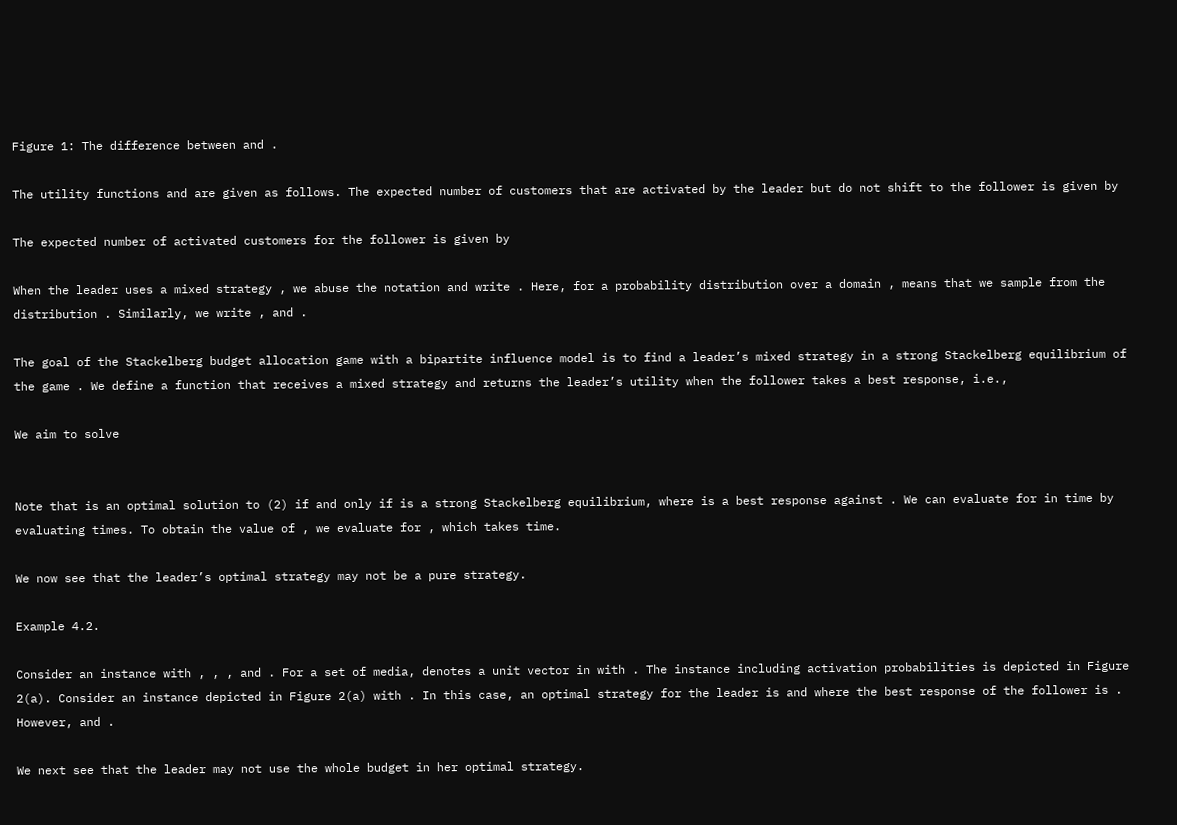Figure 1: The difference between and .

The utility functions and are given as follows. The expected number of customers that are activated by the leader but do not shift to the follower is given by

The expected number of activated customers for the follower is given by

When the leader uses a mixed strategy , we abuse the notation and write . Here, for a probability distribution over a domain , means that we sample from the distribution . Similarly, we write , and .

The goal of the Stackelberg budget allocation game with a bipartite influence model is to find a leader’s mixed strategy in a strong Stackelberg equilibrium of the game . We define a function that receives a mixed strategy and returns the leader’s utility when the follower takes a best response, i.e.,

We aim to solve


Note that is an optimal solution to (2) if and only if is a strong Stackelberg equilibrium, where is a best response against . We can evaluate for in time by evaluating times. To obtain the value of , we evaluate for , which takes time.

We now see that the leader’s optimal strategy may not be a pure strategy.

Example 4.2.

Consider an instance with , , , and . For a set of media, denotes a unit vector in with . The instance including activation probabilities is depicted in Figure 2(a). Consider an instance depicted in Figure 2(a) with . In this case, an optimal strategy for the leader is and where the best response of the follower is . However, and .

We next see that the leader may not use the whole budget in her optimal strategy.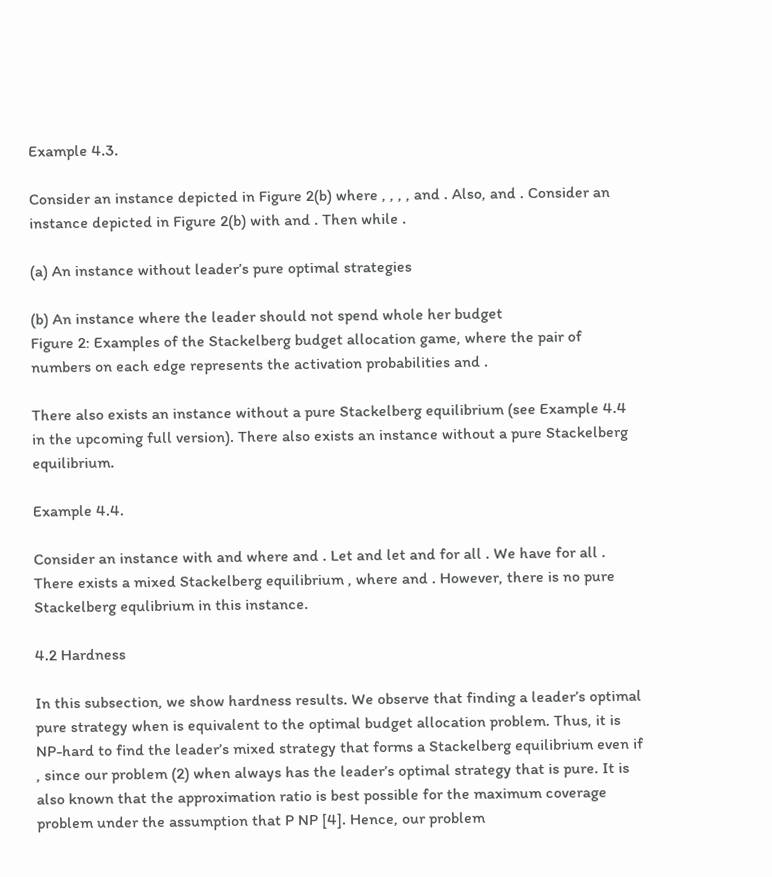Example 4.3.

Consider an instance depicted in Figure 2(b) where , , , , and . Also, and . Consider an instance depicted in Figure 2(b) with and . Then while .

(a) An instance without leader’s pure optimal strategies

(b) An instance where the leader should not spend whole her budget
Figure 2: Examples of the Stackelberg budget allocation game, where the pair of numbers on each edge represents the activation probabilities and .

There also exists an instance without a pure Stackelberg equilibrium (see Example 4.4 in the upcoming full version). There also exists an instance without a pure Stackelberg equilibrium.

Example 4.4.

Consider an instance with and where and . Let and let and for all . We have for all . There exists a mixed Stackelberg equilibrium , where and . However, there is no pure Stackelberg equlibrium in this instance.

4.2 Hardness

In this subsection, we show hardness results. We observe that finding a leader’s optimal pure strategy when is equivalent to the optimal budget allocation problem. Thus, it is NP-hard to find the leader’s mixed strategy that forms a Stackelberg equilibrium even if , since our problem (2) when always has the leader’s optimal strategy that is pure. It is also known that the approximation ratio is best possible for the maximum coverage problem under the assumption that P NP [4]. Hence, our problem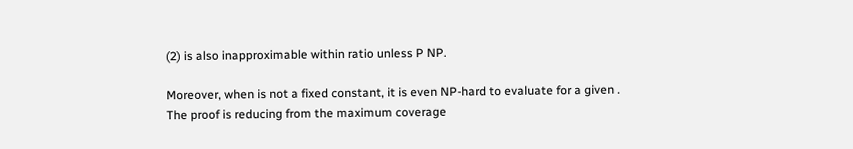(2) is also inapproximable within ratio unless P NP.

Moreover, when is not a fixed constant, it is even NP-hard to evaluate for a given . The proof is reducing from the maximum coverage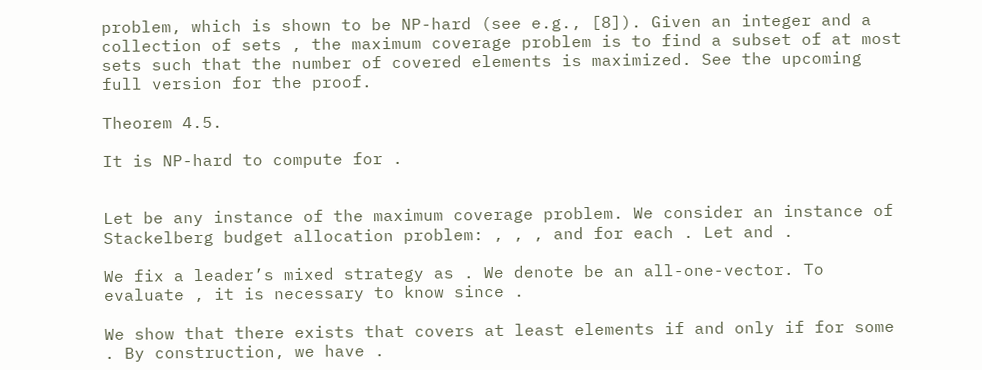problem, which is shown to be NP-hard (see e.g., [8]). Given an integer and a collection of sets , the maximum coverage problem is to find a subset of at most sets such that the number of covered elements is maximized. See the upcoming full version for the proof.

Theorem 4.5.

It is NP-hard to compute for .


Let be any instance of the maximum coverage problem. We consider an instance of Stackelberg budget allocation problem: , , , and for each . Let and .

We fix a leader’s mixed strategy as . We denote be an all-one-vector. To evaluate , it is necessary to know since .

We show that there exists that covers at least elements if and only if for some . By construction, we have .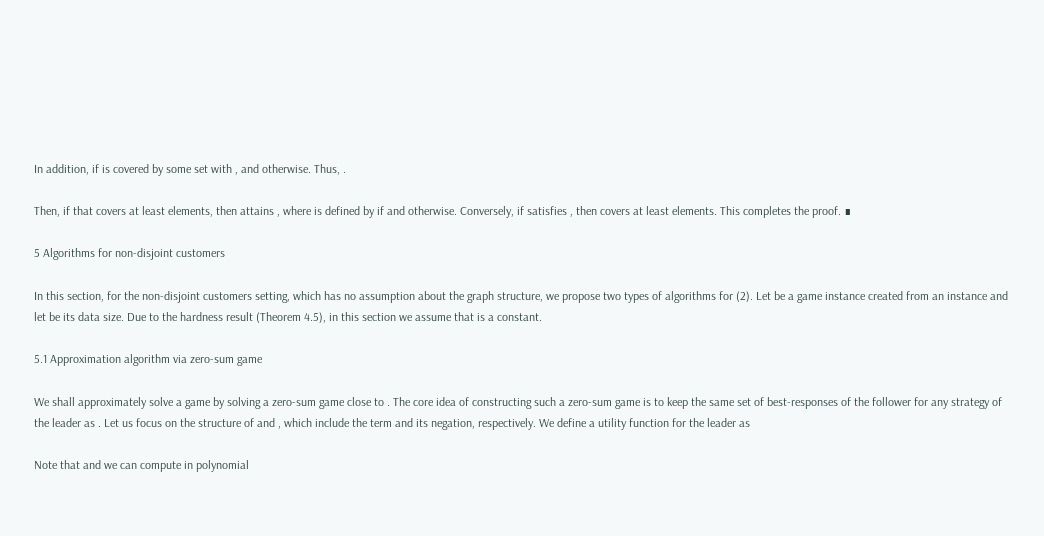In addition, if is covered by some set with , and otherwise. Thus, .

Then, if that covers at least elements, then attains , where is defined by if and otherwise. Conversely, if satisfies , then covers at least elements. This completes the proof. ∎

5 Algorithms for non-disjoint customers

In this section, for the non-disjoint customers setting, which has no assumption about the graph structure, we propose two types of algorithms for (2). Let be a game instance created from an instance and let be its data size. Due to the hardness result (Theorem 4.5), in this section we assume that is a constant.

5.1 Approximation algorithm via zero-sum game

We shall approximately solve a game by solving a zero-sum game close to . The core idea of constructing such a zero-sum game is to keep the same set of best-responses of the follower for any strategy of the leader as . Let us focus on the structure of and , which include the term and its negation, respectively. We define a utility function for the leader as

Note that and we can compute in polynomial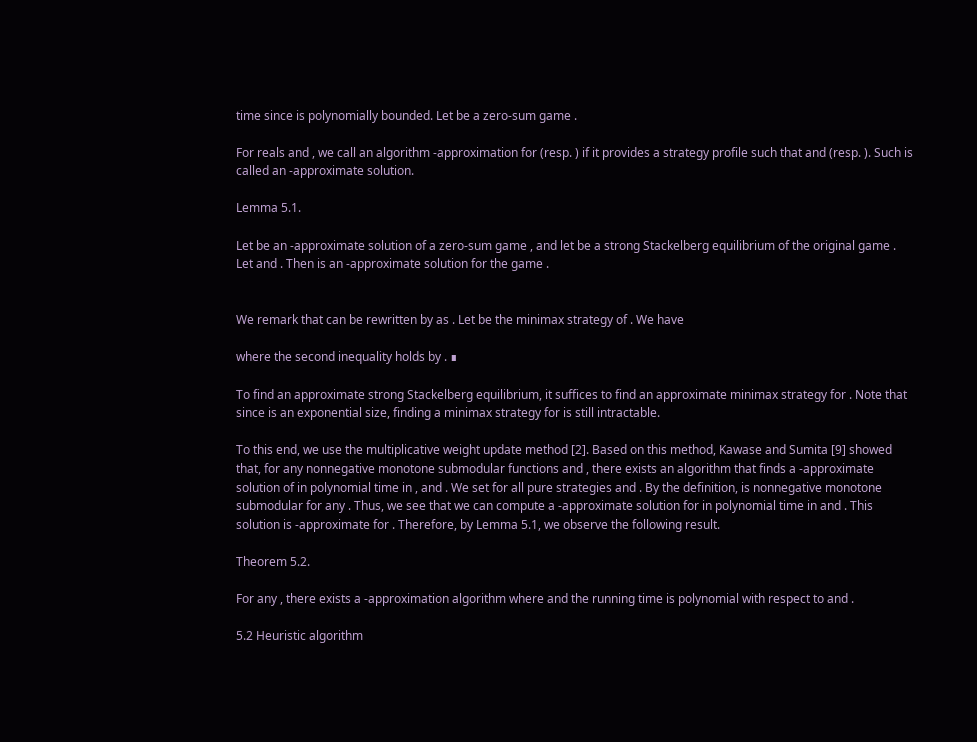time since is polynomially bounded. Let be a zero-sum game .

For reals and , we call an algorithm -approximation for (resp. ) if it provides a strategy profile such that and (resp. ). Such is called an -approximate solution.

Lemma 5.1.

Let be an -approximate solution of a zero-sum game , and let be a strong Stackelberg equilibrium of the original game . Let and . Then is an -approximate solution for the game .


We remark that can be rewritten by as . Let be the minimax strategy of . We have

where the second inequality holds by . ∎

To find an approximate strong Stackelberg equilibrium, it suffices to find an approximate minimax strategy for . Note that since is an exponential size, finding a minimax strategy for is still intractable.

To this end, we use the multiplicative weight update method [2]. Based on this method, Kawase and Sumita [9] showed that, for any nonnegative monotone submodular functions and , there exists an algorithm that finds a -approximate solution of in polynomial time in , and . We set for all pure strategies and . By the definition, is nonnegative monotone submodular for any . Thus, we see that we can compute a -approximate solution for in polynomial time in and . This solution is -approximate for . Therefore, by Lemma 5.1, we observe the following result.

Theorem 5.2.

For any , there exists a -approximation algorithm where and the running time is polynomial with respect to and .

5.2 Heuristic algorithm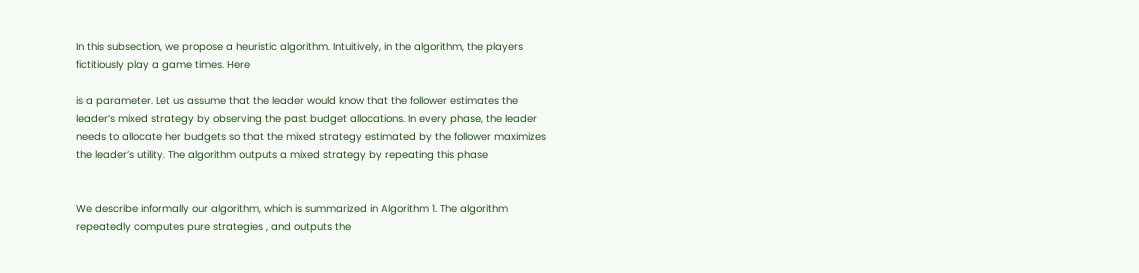In this subsection, we propose a heuristic algorithm. Intuitively, in the algorithm, the players fictitiously play a game times. Here

is a parameter. Let us assume that the leader would know that the follower estimates the leader’s mixed strategy by observing the past budget allocations. In every phase, the leader needs to allocate her budgets so that the mixed strategy estimated by the follower maximizes the leader’s utility. The algorithm outputs a mixed strategy by repeating this phase


We describe informally our algorithm, which is summarized in Algorithm 1. The algorithm repeatedly computes pure strategies , and outputs the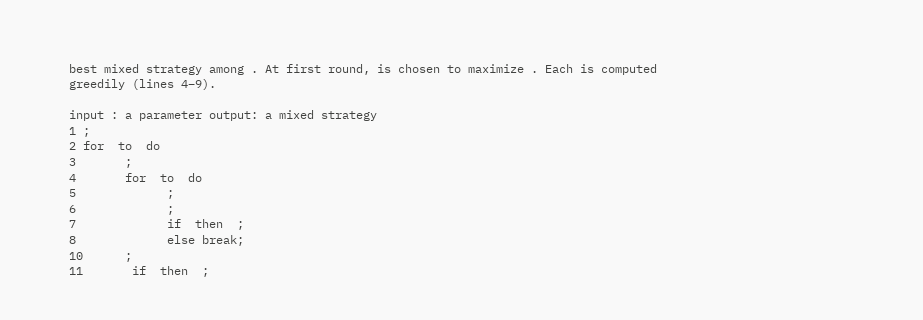best mixed strategy among . At first round, is chosen to maximize . Each is computed greedily (lines 4–9).

input : a parameter output: a mixed strategy
1 ;
2 for  to  do
3       ;
4       for  to  do
5             ;
6             ;
7             if  then  ;
8             else break;
10      ;
11       if  then  ;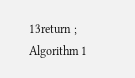13return ;
Algorithm 1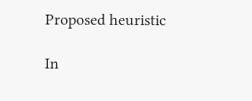Proposed heuristic

In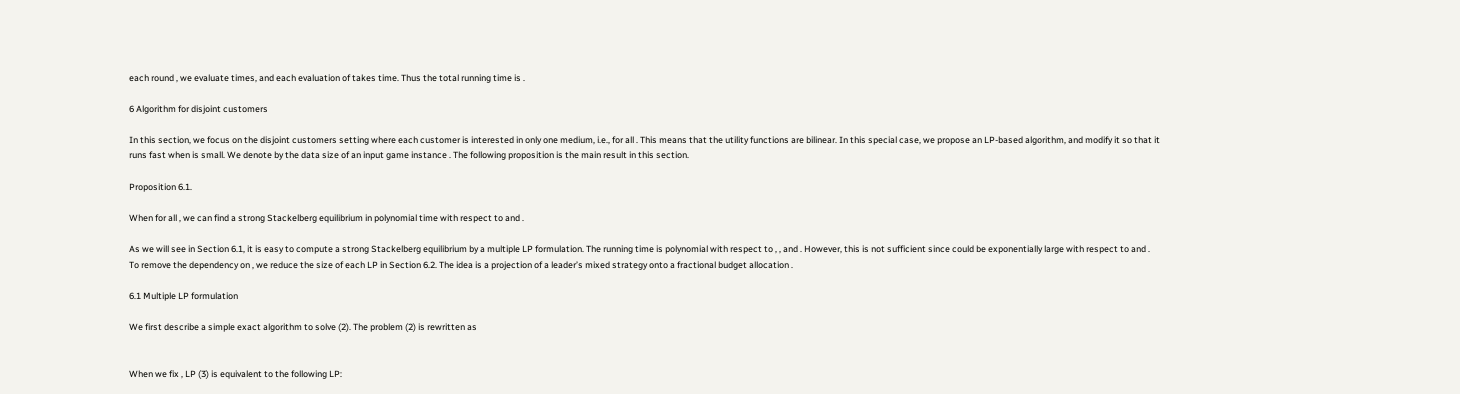each round , we evaluate times, and each evaluation of takes time. Thus the total running time is .

6 Algorithm for disjoint customers

In this section, we focus on the disjoint customers setting where each customer is interested in only one medium, i.e., for all . This means that the utility functions are bilinear. In this special case, we propose an LP-based algorithm, and modify it so that it runs fast when is small. We denote by the data size of an input game instance . The following proposition is the main result in this section.

Proposition 6.1.

When for all , we can find a strong Stackelberg equilibrium in polynomial time with respect to and .

As we will see in Section 6.1, it is easy to compute a strong Stackelberg equilibrium by a multiple LP formulation. The running time is polynomial with respect to , , and . However, this is not sufficient since could be exponentially large with respect to and . To remove the dependency on , we reduce the size of each LP in Section 6.2. The idea is a projection of a leader’s mixed strategy onto a fractional budget allocation .

6.1 Multiple LP formulation

We first describe a simple exact algorithm to solve (2). The problem (2) is rewritten as


When we fix , LP (3) is equivalent to the following LP: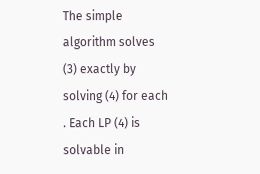The simple algorithm solves (3) exactly by solving (4) for each . Each LP (4) is solvable in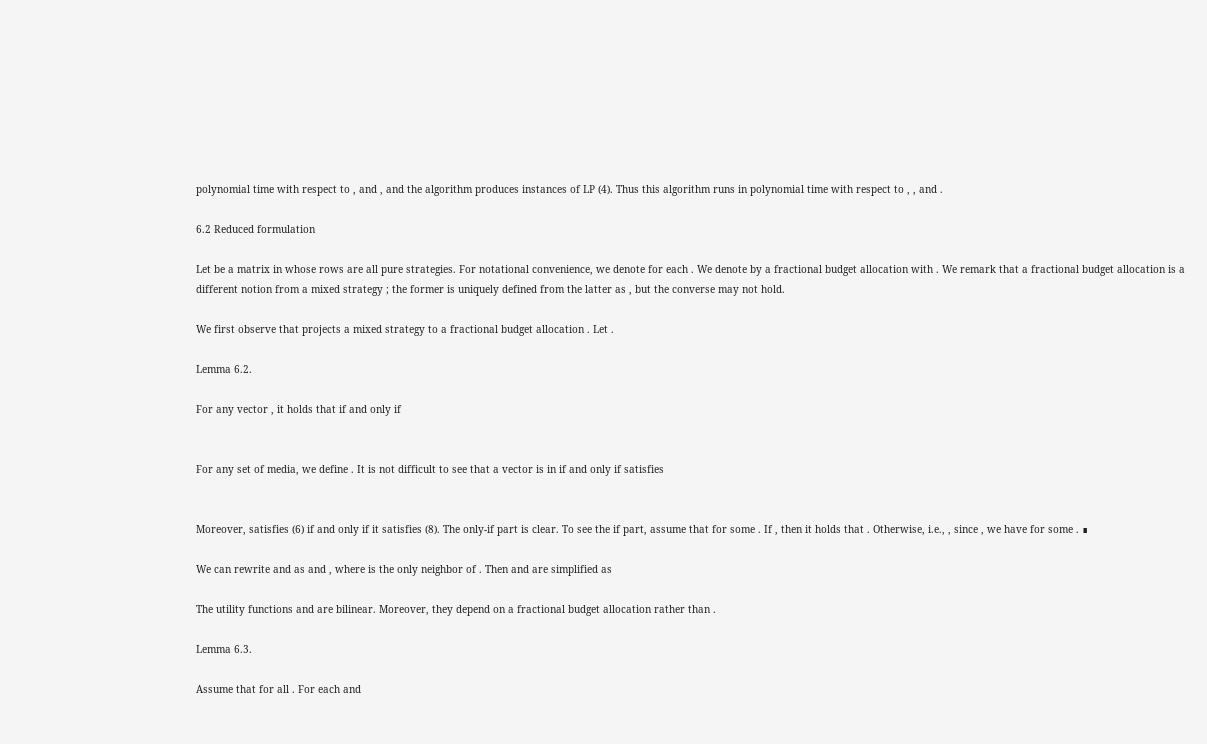polynomial time with respect to , and , and the algorithm produces instances of LP (4). Thus this algorithm runs in polynomial time with respect to , , and .

6.2 Reduced formulation

Let be a matrix in whose rows are all pure strategies. For notational convenience, we denote for each . We denote by a fractional budget allocation with . We remark that a fractional budget allocation is a different notion from a mixed strategy ; the former is uniquely defined from the latter as , but the converse may not hold.

We first observe that projects a mixed strategy to a fractional budget allocation . Let .

Lemma 6.2.

For any vector , it holds that if and only if


For any set of media, we define . It is not difficult to see that a vector is in if and only if satisfies


Moreover, satisfies (6) if and only if it satisfies (8). The only-if part is clear. To see the if part, assume that for some . If , then it holds that . Otherwise, i.e., , since , we have for some . ∎

We can rewrite and as and , where is the only neighbor of . Then and are simplified as

The utility functions and are bilinear. Moreover, they depend on a fractional budget allocation rather than .

Lemma 6.3.

Assume that for all . For each and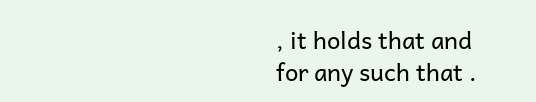, it holds that and for any such that .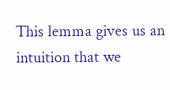This lemma gives us an intuition that we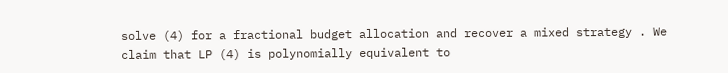solve (4) for a fractional budget allocation and recover a mixed strategy . We claim that LP (4) is polynomially equivalent to